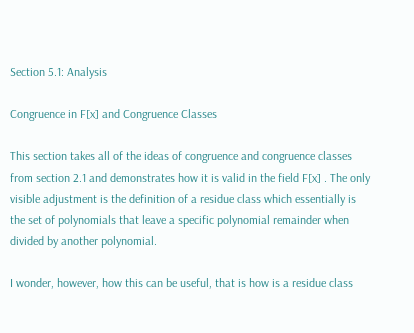Section 5.1: Analysis

Congruence in F[x] and Congruence Classes

This section takes all of the ideas of congruence and congruence classes from section 2.1 and demonstrates how it is valid in the field F[x] . The only visible adjustment is the definition of a residue class which essentially is the set of polynomials that leave a specific polynomial remainder when divided by another polynomial.

I wonder, however, how this can be useful, that is how is a residue class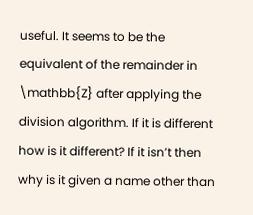useful. It seems to be the equivalent of the remainder in \mathbb{Z} after applying the division algorithm. If it is different how is it different? If it isn’t then why is it given a name other than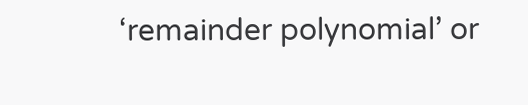‘remainder polynomial’ or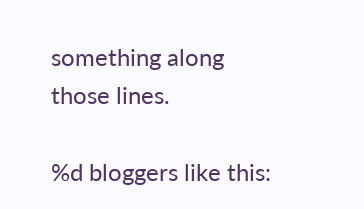something along those lines.

%d bloggers like this: